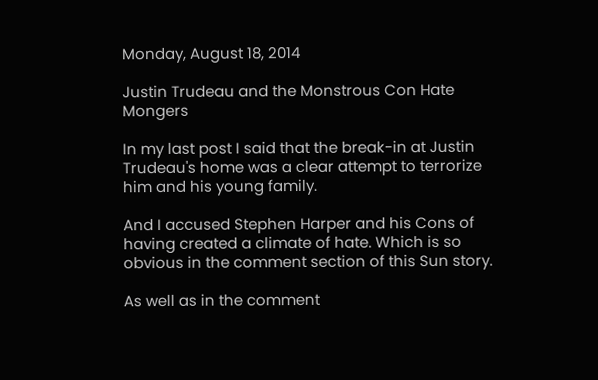Monday, August 18, 2014

Justin Trudeau and the Monstrous Con Hate Mongers

In my last post I said that the break-in at Justin Trudeau's home was a clear attempt to terrorize him and his young family.

And I accused Stephen Harper and his Cons of having created a climate of hate. Which is so obvious in the comment section of this Sun story.

As well as in the comment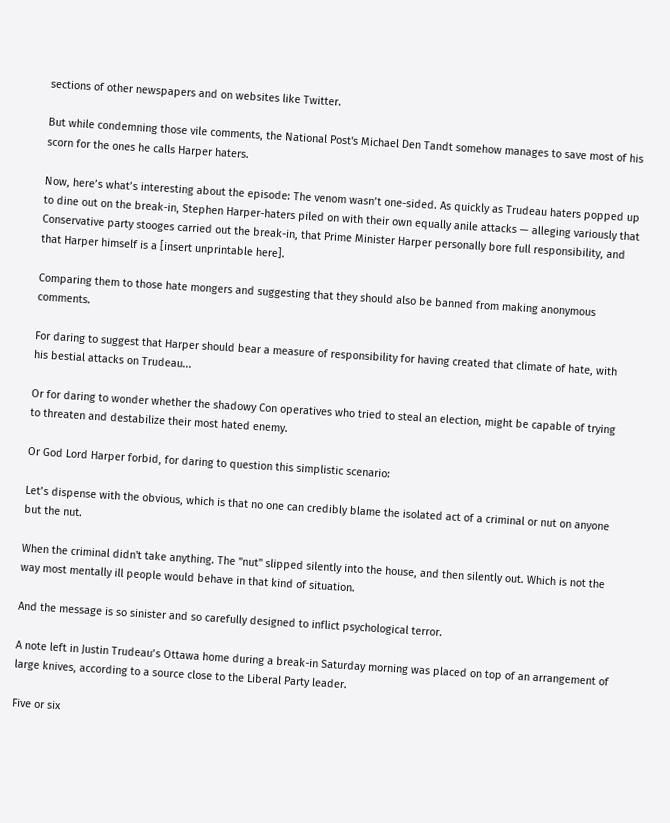sections of other newspapers and on websites like Twitter.

But while condemning those vile comments, the National Post's Michael Den Tandt somehow manages to save most of his scorn for the ones he calls Harper haters.

Now, here’s what’s interesting about the episode: The venom wasn’t one-sided. As quickly as Trudeau haters popped up to dine out on the break-in, Stephen Harper-haters piled on with their own equally anile attacks — alleging variously that Conservative party stooges carried out the break-in, that Prime Minister Harper personally bore full responsibility, and that Harper himself is a [insert unprintable here].

Comparing them to those hate mongers and suggesting that they should also be banned from making anonymous comments.

For daring to suggest that Harper should bear a measure of responsibility for having created that climate of hate, with his bestial attacks on Trudeau...

Or for daring to wonder whether the shadowy Con operatives who tried to steal an election, might be capable of trying to threaten and destabilize their most hated enemy.

Or God Lord Harper forbid, for daring to question this simplistic scenario:

Let’s dispense with the obvious, which is that no one can credibly blame the isolated act of a criminal or nut on anyone but the nut.

When the criminal didn't take anything. The "nut" slipped silently into the house, and then silently out. Which is not the way most mentally ill people would behave in that kind of situation.

And the message is so sinister and so carefully designed to inflict psychological terror.

A note left in Justin Trudeau’s Ottawa home during a break-in Saturday morning was placed on top of an arrangement of large knives, according to a source close to the Liberal Party leader.

Five or six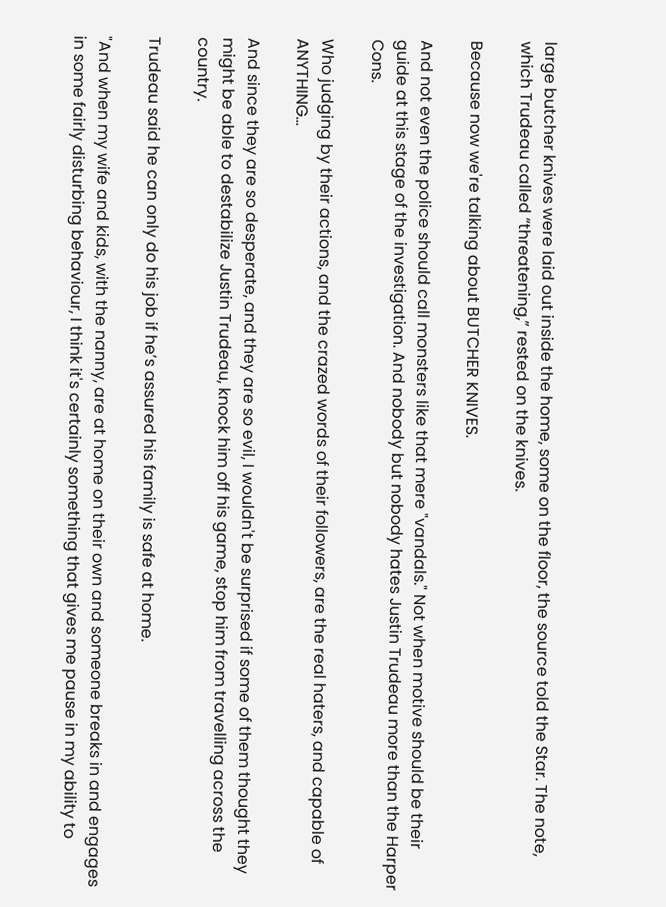large butcher knives were laid out inside the home, some on the floor, the source told the Star. The note, which Trudeau called “threatening,” rested on the knives.

Because now we're talking about BUTCHER KNIVES.

And not even the police should call monsters like that mere "vandals." Not when motive should be their guide at this stage of the investigation. And nobody but nobody hates Justin Trudeau more than the Harper Cons.

Who judging by their actions, and the crazed words of their followers, are the real haters, and capable of ANYTHING...

And since they are so desperate, and they are so evil, I wouldn't be surprised if some of them thought they might be able to destabilize Justin Trudeau, knock him off his game, stop him from travelling across the country.

Trudeau said he can only do his job if he’s assured his family is safe at home.

"And when my wife and kids, with the nanny, are at home on their own and someone breaks in and engages in some fairly disturbing behaviour, I think it's certainly something that gives me pause in my ability to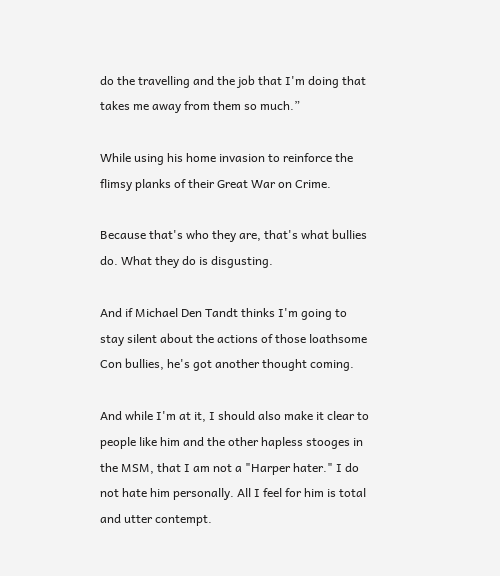do the travelling and the job that I'm doing that takes me away from them so much.”

While using his home invasion to reinforce the flimsy planks of their Great War on Crime.

Because that's who they are, that's what bullies do. What they do is disgusting.

And if Michael Den Tandt thinks I'm going to stay silent about the actions of those loathsome Con bullies, he's got another thought coming.

And while I'm at it, I should also make it clear to people like him and the other hapless stooges in the MSM, that I am not a "Harper hater." I do not hate him personally. All I feel for him is total and utter contempt.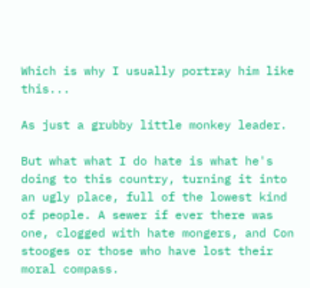Which is why I usually portray him like this...

As just a grubby little monkey leader.

But what what I do hate is what he's doing to this country, turning it into an ugly place, full of the lowest kind of people. A sewer if ever there was one, clogged with hate mongers, and Con stooges or those who have lost their moral compass.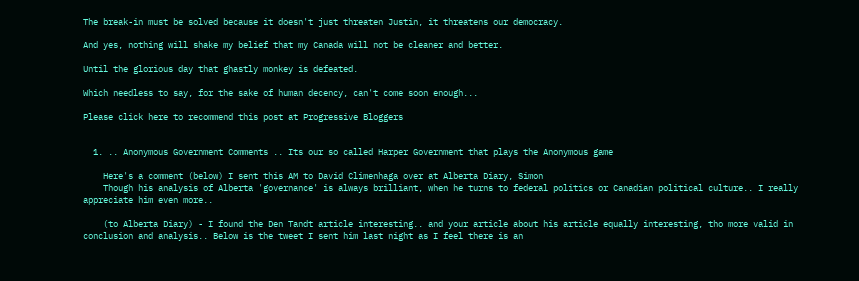The break-in must be solved because it doesn't just threaten Justin, it threatens our democracy.

And yes, nothing will shake my belief that my Canada will not be cleaner and better.

Until the glorious day that ghastly monkey is defeated.

Which needless to say, for the sake of human decency, can't come soon enough...

Please click here to recommend this post at Progressive Bloggers


  1. .. Anonymous Government Comments .. Its our so called Harper Government that plays the Anonymous game

    Here's a comment (below) I sent this AM to David Climenhaga over at Alberta Diary, Simon
    Though his analysis of Alberta 'governance' is always brilliant, when he turns to federal politics or Canadian political culture.. I really appreciate him even more..

    (to Alberta Diary) - I found the Den Tandt article interesting.. and your article about his article equally interesting, tho more valid in conclusion and analysis.. Below is the tweet I sent him last night as I feel there is an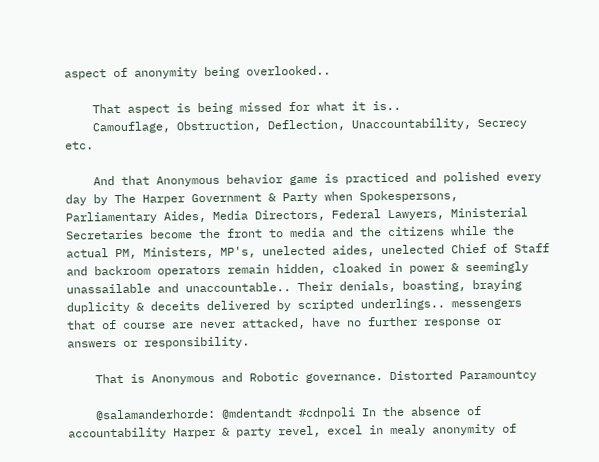aspect of anonymity being overlooked..

    That aspect is being missed for what it is..
    Camouflage, Obstruction, Deflection, Unaccountability, Secrecy etc.

    And that Anonymous behavior game is practiced and polished every day by The Harper Government & Party when Spokespersons, Parliamentary Aides, Media Directors, Federal Lawyers, Ministerial Secretaries become the front to media and the citizens while the actual PM, Ministers, MP's, unelected aides, unelected Chief of Staff and backroom operators remain hidden, cloaked in power & seemingly unassailable and unaccountable.. Their denials, boasting, braying duplicity & deceits delivered by scripted underlings.. messengers that of course are never attacked, have no further response or answers or responsibility.

    That is Anonymous and Robotic governance. Distorted Paramountcy

    @salamanderhorde: @mdentandt #cdnpoli In the absence of accountability Harper & party revel, excel in mealy anonymity of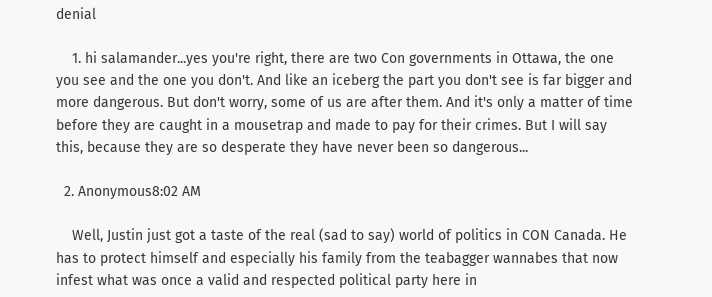denial

    1. hi salamander...yes you're right, there are two Con governments in Ottawa, the one you see and the one you don't. And like an iceberg the part you don't see is far bigger and more dangerous. But don't worry, some of us are after them. And it's only a matter of time before they are caught in a mousetrap and made to pay for their crimes. But I will say this, because they are so desperate they have never been so dangerous...

  2. Anonymous8:02 AM

    Well, Justin just got a taste of the real (sad to say) world of politics in CON Canada. He has to protect himself and especially his family from the teabagger wannabes that now infest what was once a valid and respected political party here in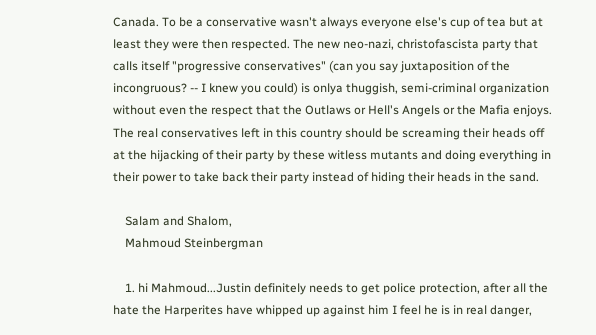Canada. To be a conservative wasn't always everyone else's cup of tea but at least they were then respected. The new neo-nazi, christofascista party that calls itself "progressive conservatives" (can you say juxtaposition of the incongruous? -- I knew you could) is onlya thuggish, semi-criminal organization without even the respect that the Outlaws or Hell's Angels or the Mafia enjoys. The real conservatives left in this country should be screaming their heads off at the hijacking of their party by these witless mutants and doing everything in their power to take back their party instead of hiding their heads in the sand.

    Salam and Shalom,
    Mahmoud Steinbergman

    1. hi Mahmoud...Justin definitely needs to get police protection, after all the hate the Harperites have whipped up against him I feel he is in real danger,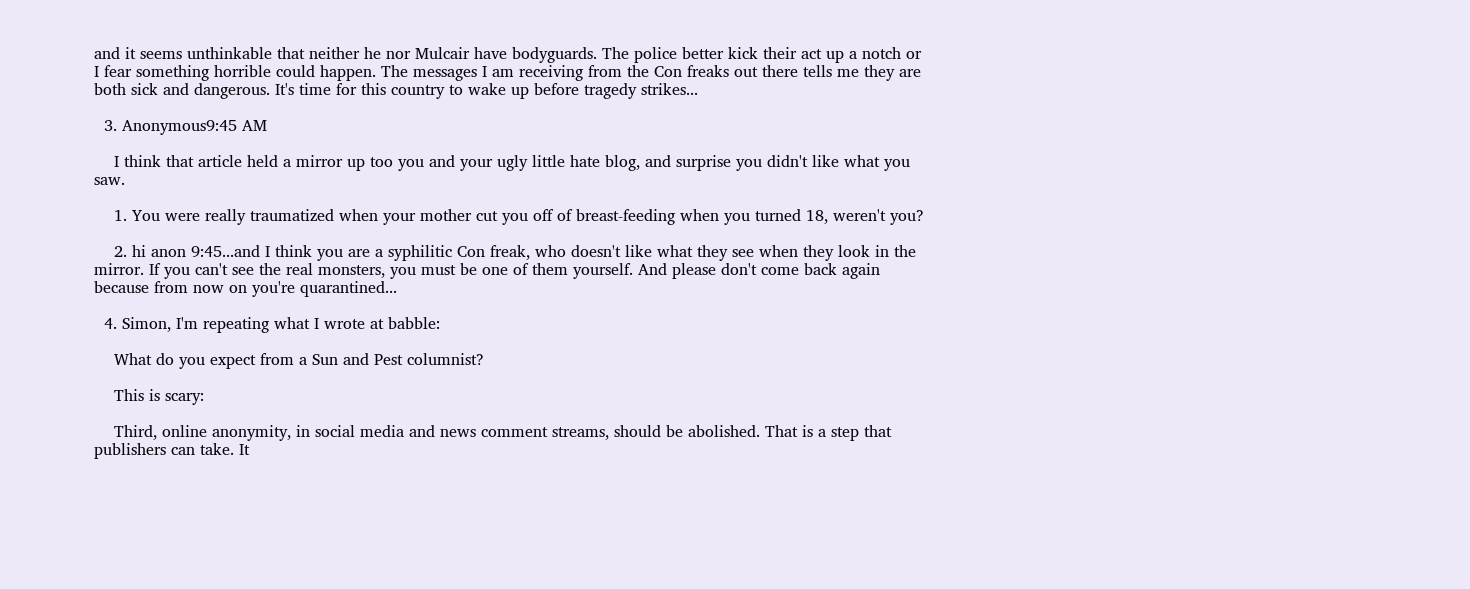and it seems unthinkable that neither he nor Mulcair have bodyguards. The police better kick their act up a notch or I fear something horrible could happen. The messages I am receiving from the Con freaks out there tells me they are both sick and dangerous. It's time for this country to wake up before tragedy strikes...

  3. Anonymous9:45 AM

    I think that article held a mirror up too you and your ugly little hate blog, and surprise you didn't like what you saw.

    1. You were really traumatized when your mother cut you off of breast-feeding when you turned 18, weren't you?

    2. hi anon 9:45...and I think you are a syphilitic Con freak, who doesn't like what they see when they look in the mirror. If you can't see the real monsters, you must be one of them yourself. And please don't come back again because from now on you're quarantined...

  4. Simon, I'm repeating what I wrote at babble:

    What do you expect from a Sun and Pest columnist?

    This is scary:

    Third, online anonymity, in social media and news comment streams, should be abolished. That is a step that publishers can take. It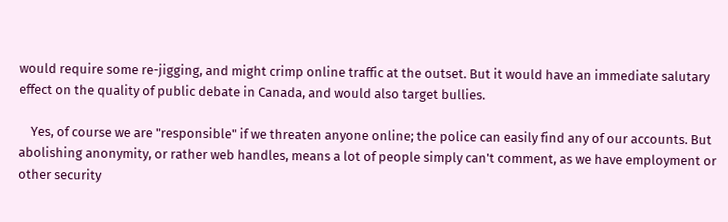would require some re-jigging, and might crimp online traffic at the outset. But it would have an immediate salutary effect on the quality of public debate in Canada, and would also target bullies.

    Yes, of course we are "responsible" if we threaten anyone online; the police can easily find any of our accounts. But abolishing anonymity, or rather web handles, means a lot of people simply can't comment, as we have employment or other security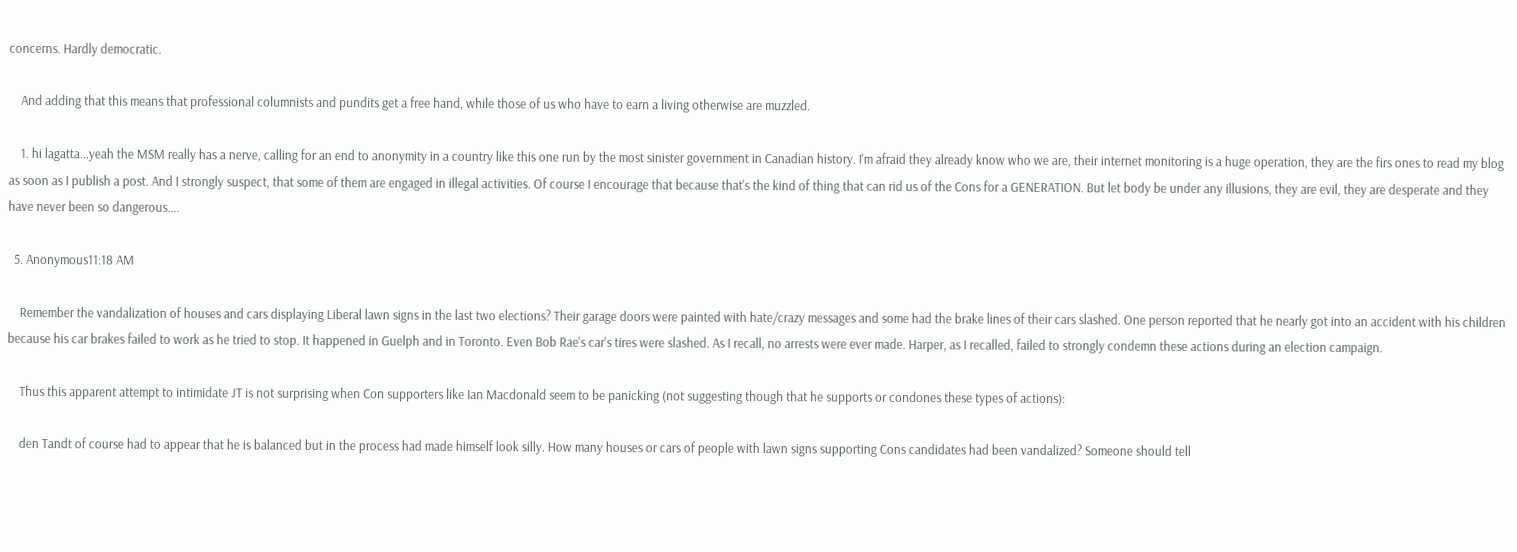concerns. Hardly democratic.

    And adding that this means that professional columnists and pundits get a free hand, while those of us who have to earn a living otherwise are muzzled.

    1. hi lagatta...yeah the MSM really has a nerve, calling for an end to anonymity in a country like this one run by the most sinister government in Canadian history. I'm afraid they already know who we are, their internet monitoring is a huge operation, they are the firs ones to read my blog as soon as I publish a post. And I strongly suspect, that some of them are engaged in illegal activities. Of course I encourage that because that's the kind of thing that can rid us of the Cons for a GENERATION. But let body be under any illusions, they are evil, they are desperate and they have never been so dangerous....

  5. Anonymous11:18 AM

    Remember the vandalization of houses and cars displaying Liberal lawn signs in the last two elections? Their garage doors were painted with hate/crazy messages and some had the brake lines of their cars slashed. One person reported that he nearly got into an accident with his children because his car brakes failed to work as he tried to stop. It happened in Guelph and in Toronto. Even Bob Rae's car's tires were slashed. As I recall, no arrests were ever made. Harper, as I recalled, failed to strongly condemn these actions during an election campaign.

    Thus this apparent attempt to intimidate JT is not surprising when Con supporters like Ian Macdonald seem to be panicking (not suggesting though that he supports or condones these types of actions):

    den Tandt of course had to appear that he is balanced but in the process had made himself look silly. How many houses or cars of people with lawn signs supporting Cons candidates had been vandalized? Someone should tell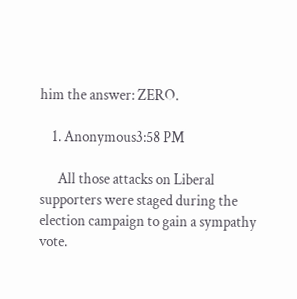him the answer: ZERO.

    1. Anonymous3:58 PM

      All those attacks on Liberal supporters were staged during the election campaign to gain a sympathy vote.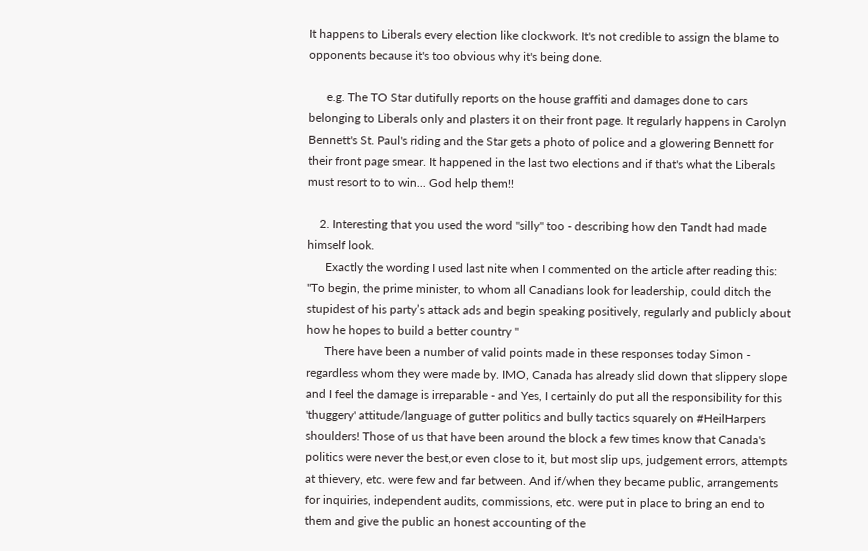It happens to Liberals every election like clockwork. It's not credible to assign the blame to opponents because it's too obvious why it's being done.

      e.g. The TO Star dutifully reports on the house graffiti and damages done to cars belonging to Liberals only and plasters it on their front page. It regularly happens in Carolyn Bennett's St. Paul's riding and the Star gets a photo of police and a glowering Bennett for their front page smear. It happened in the last two elections and if that's what the Liberals must resort to to win... God help them!!

    2. Interesting that you used the word "silly" too - describing how den Tandt had made himself look.
      Exactly the wording I used last nite when I commented on the article after reading this: "To begin, the prime minister, to whom all Canadians look for leadership, could ditch the stupidest of his party’s attack ads and begin speaking positively, regularly and publicly about how he hopes to build a better country "
      There have been a number of valid points made in these responses today Simon - regardless whom they were made by. IMO, Canada has already slid down that slippery slope and I feel the damage is irreparable - and Yes, I certainly do put all the responsibility for this 'thuggery' attitude/language of gutter politics and bully tactics squarely on #HeilHarpers shoulders! Those of us that have been around the block a few times know that Canada's politics were never the best,or even close to it, but most slip ups, judgement errors, attempts at thievery, etc. were few and far between. And if/when they became public, arrangements for inquiries, independent audits, commissions, etc. were put in place to bring an end to them and give the public an honest accounting of the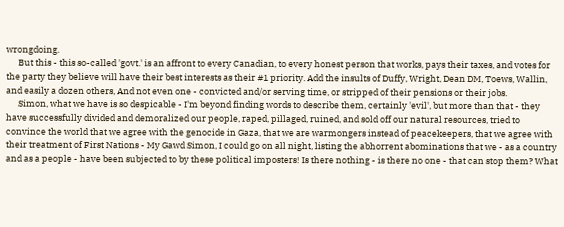wrongdoing.
      But this - this so-called 'govt.' is an affront to every Canadian, to every honest person that works, pays their taxes, and votes for the party they believe will have their best interests as their #1 priority. Add the insults of Duffy, Wright, Dean DM, Toews, Wallin, and easily a dozen others, And not even one - convicted and/or serving time, or stripped of their pensions or their jobs.
      Simon, what we have is so despicable - I'm beyond finding words to describe them, certainly 'evil', but more than that - they have successfully divided and demoralized our people, raped, pillaged, ruined, and sold off our natural resources, tried to convince the world that we agree with the genocide in Gaza, that we are warmongers instead of peacekeepers, that we agree with their treatment of First Nations - My Gawd Simon, I could go on all night, listing the abhorrent abominations that we - as a country and as a people - have been subjected to by these political imposters! Is there nothing - is there no one - that can stop them? What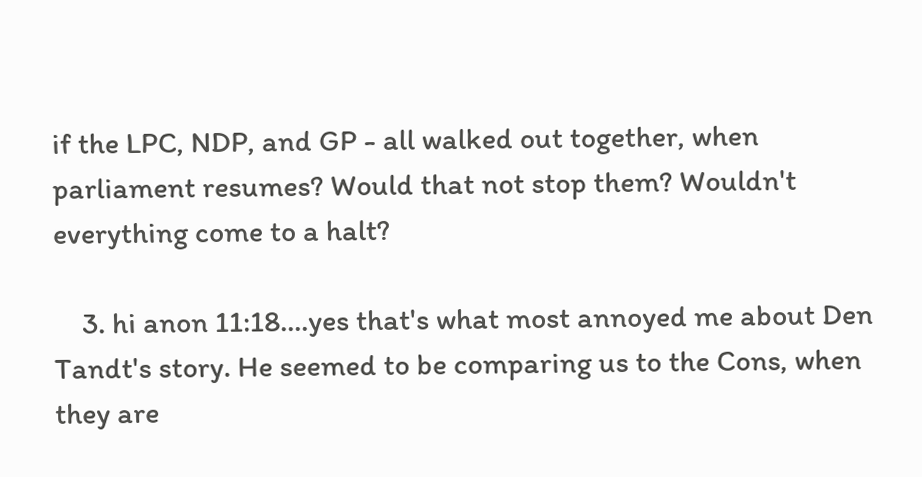if the LPC, NDP, and GP - all walked out together, when parliament resumes? Would that not stop them? Wouldn't everything come to a halt?

    3. hi anon 11:18....yes that's what most annoyed me about Den Tandt's story. He seemed to be comparing us to the Cons, when they are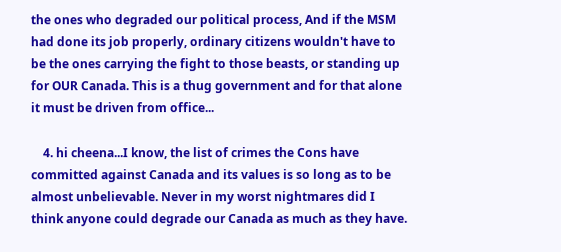the ones who degraded our political process, And if the MSM had done its job properly, ordinary citizens wouldn't have to be the ones carrying the fight to those beasts, or standing up for OUR Canada. This is a thug government and for that alone it must be driven from office...

    4. hi cheena...I know, the list of crimes the Cons have committed against Canada and its values is so long as to be almost unbelievable. Never in my worst nightmares did I think anyone could degrade our Canada as much as they have.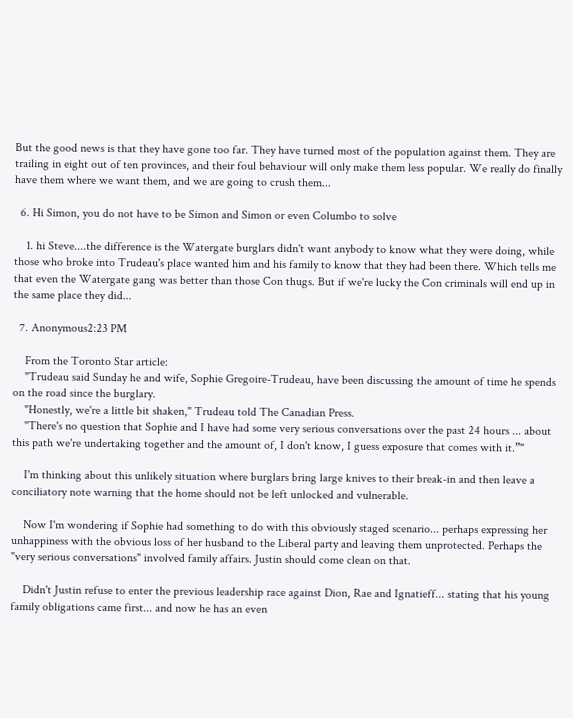But the good news is that they have gone too far. They have turned most of the population against them. They are trailing in eight out of ten provinces, and their foul behaviour will only make them less popular. We really do finally have them where we want them, and we are going to crush them...

  6. Hi Simon, you do not have to be Simon and Simon or even Columbo to solve

    1. hi Steve....the difference is the Watergate burglars didn't want anybody to know what they were doing, while those who broke into Trudeau's place wanted him and his family to know that they had been there. Which tells me that even the Watergate gang was better than those Con thugs. But if we're lucky the Con criminals will end up in the same place they did...

  7. Anonymous2:23 PM

    From the Toronto Star article:
    "Trudeau said Sunday he and wife, Sophie Gregoire-Trudeau, have been discussing the amount of time he spends on the road since the burglary.
    "Honestly, we're a little bit shaken," Trudeau told The Canadian Press.
    "There's no question that Sophie and I have had some very serious conversations over the past 24 hours ... about this path we're undertaking together and the amount of, I don't know, I guess exposure that comes with it.”"

    I'm thinking about this unlikely situation where burglars bring large knives to their break-in and then leave a conciliatory note warning that the home should not be left unlocked and vulnerable.

    Now I'm wondering if Sophie had something to do with this obviously staged scenario... perhaps expressing her unhappiness with the obvious loss of her husband to the Liberal party and leaving them unprotected. Perhaps the "very serious conversations" involved family affairs. Justin should come clean on that.

    Didn't Justin refuse to enter the previous leadership race against Dion, Rae and Ignatieff... stating that his young family obligations came first... and now he has an even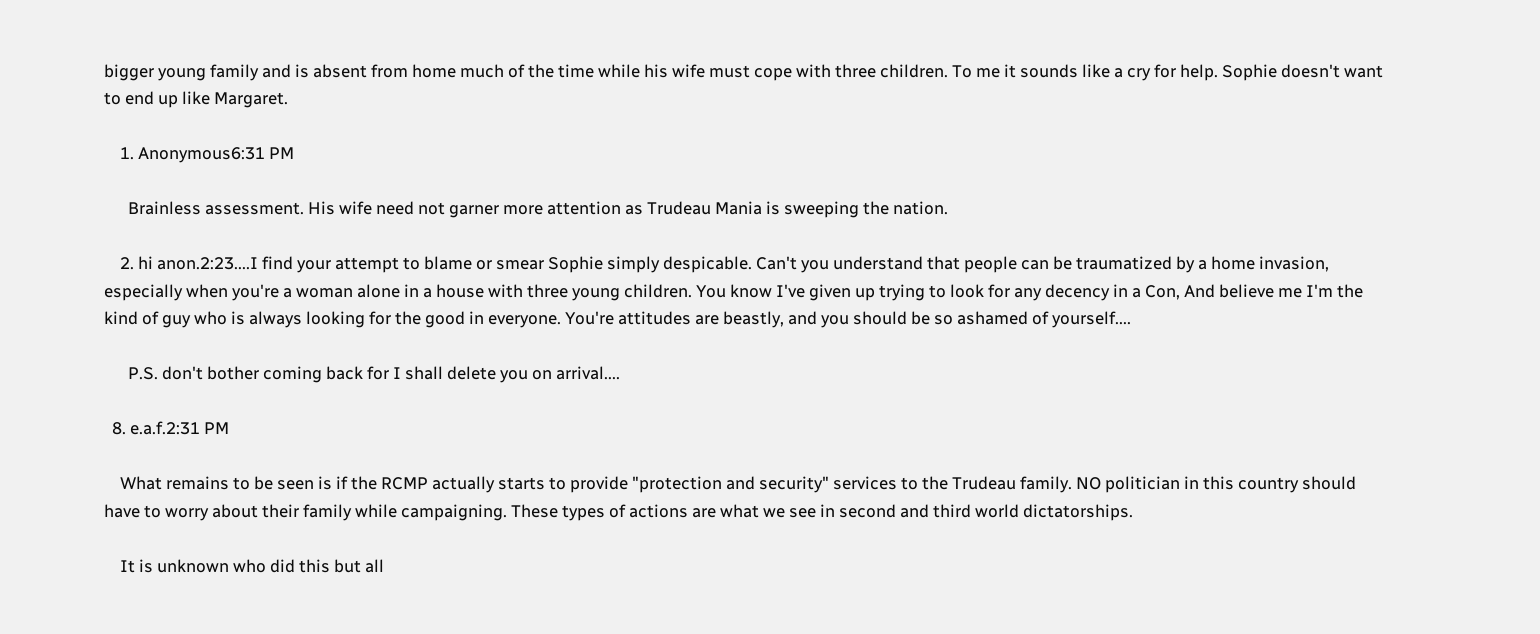bigger young family and is absent from home much of the time while his wife must cope with three children. To me it sounds like a cry for help. Sophie doesn't want to end up like Margaret.

    1. Anonymous6:31 PM

      Brainless assessment. His wife need not garner more attention as Trudeau Mania is sweeping the nation.

    2. hi anon.2:23....I find your attempt to blame or smear Sophie simply despicable. Can't you understand that people can be traumatized by a home invasion, especially when you're a woman alone in a house with three young children. You know I've given up trying to look for any decency in a Con, And believe me I'm the kind of guy who is always looking for the good in everyone. You're attitudes are beastly, and you should be so ashamed of yourself....

      P.S. don't bother coming back for I shall delete you on arrival....

  8. e.a.f.2:31 PM

    What remains to be seen is if the RCMP actually starts to provide "protection and security" services to the Trudeau family. NO politician in this country should have to worry about their family while campaigning. These types of actions are what we see in second and third world dictatorships.

    It is unknown who did this but all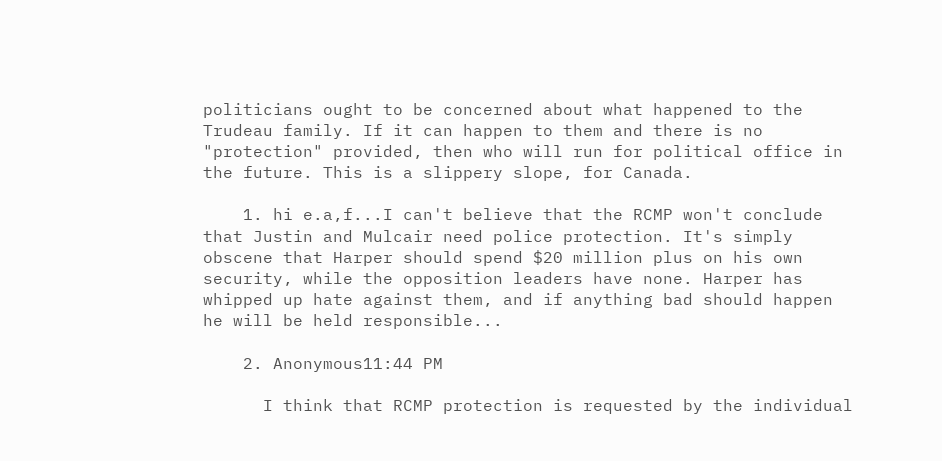politicians ought to be concerned about what happened to the Trudeau family. If it can happen to them and there is no "protection" provided, then who will run for political office in the future. This is a slippery slope, for Canada.

    1. hi e.a,f...I can't believe that the RCMP won't conclude that Justin and Mulcair need police protection. It's simply obscene that Harper should spend $20 million plus on his own security, while the opposition leaders have none. Harper has whipped up hate against them, and if anything bad should happen he will be held responsible...

    2. Anonymous11:44 PM

      I think that RCMP protection is requested by the individual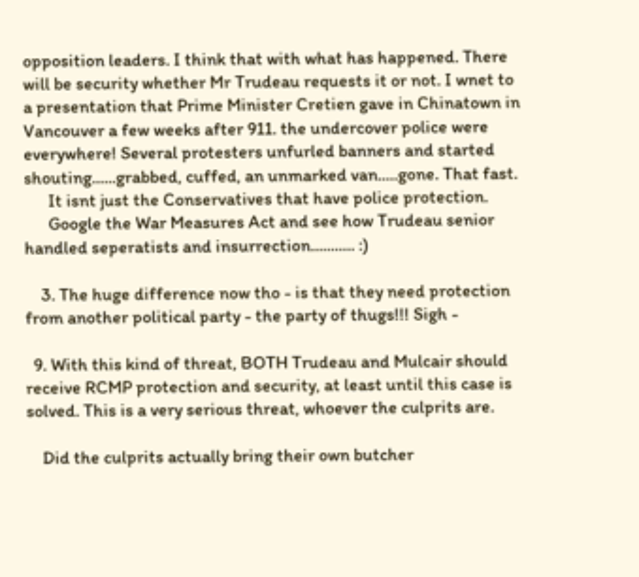opposition leaders. I think that with what has happened. There will be security whether Mr Trudeau requests it or not. I wnet to a presentation that Prime Minister Cretien gave in Chinatown in Vancouver a few weeks after 911. the undercover police were everywhere! Several protesters unfurled banners and started shouting......grabbed, cuffed, an unmarked van.....gone. That fast.
      It isnt just the Conservatives that have police protection.
      Google the War Measures Act and see how Trudeau senior handled seperatists and insurrection........... :)

    3. The huge difference now tho - is that they need protection from another political party - the party of thugs!!! Sigh -

  9. With this kind of threat, BOTH Trudeau and Mulcair should receive RCMP protection and security, at least until this case is solved. This is a very serious threat, whoever the culprits are.

    Did the culprits actually bring their own butcher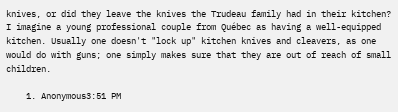knives, or did they leave the knives the Trudeau family had in their kitchen? I imagine a young professional couple from Québec as having a well-equipped kitchen. Usually one doesn't "lock up" kitchen knives and cleavers, as one would do with guns; one simply makes sure that they are out of reach of small children.

    1. Anonymous3:51 PM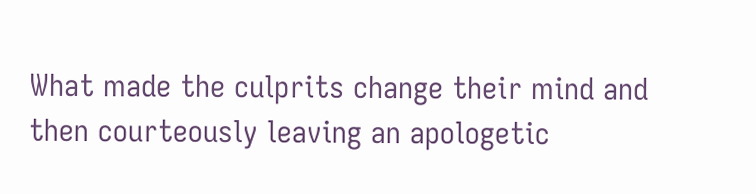What made the culprits change their mind and then courteously leaving an apologetic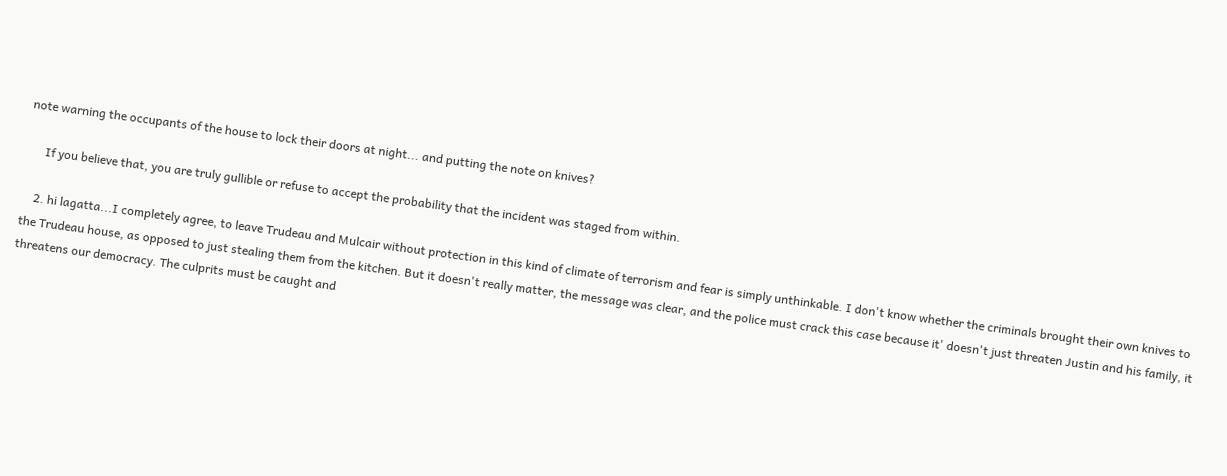note warning the occupants of the house to lock their doors at night... and putting the note on knives?

      If you believe that, you are truly gullible or refuse to accept the probability that the incident was staged from within.

    2. hi lagatta...I completely agree, to leave Trudeau and Mulcair without protection in this kind of climate of terrorism and fear is simply unthinkable. I don't know whether the criminals brought their own knives to the Trudeau house, as opposed to just stealing them from the kitchen. But it doesn't really matter, the message was clear, and the police must crack this case because it' doesn't just threaten Justin and his family, it threatens our democracy. The culprits must be caught and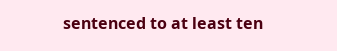sentenced to at least ten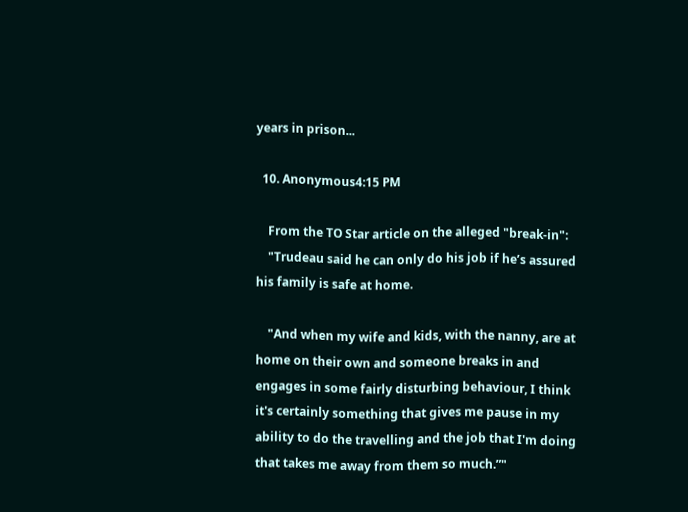years in prison...

  10. Anonymous4:15 PM

    From the TO Star article on the alleged "break-in":
    "Trudeau said he can only do his job if he’s assured his family is safe at home.

    "And when my wife and kids, with the nanny, are at home on their own and someone breaks in and engages in some fairly disturbing behaviour, I think it's certainly something that gives me pause in my ability to do the travelling and the job that I'm doing that takes me away from them so much.”"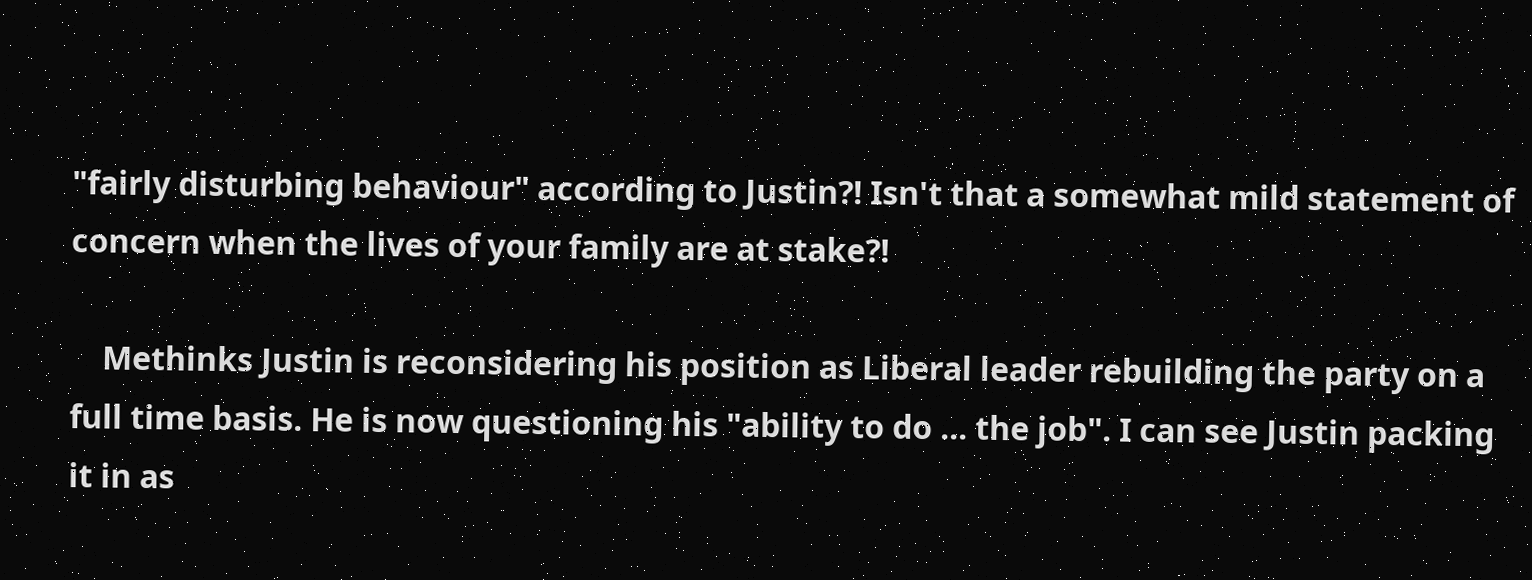"fairly disturbing behaviour" according to Justin?! Isn't that a somewhat mild statement of concern when the lives of your family are at stake?!

    Methinks Justin is reconsidering his position as Liberal leader rebuilding the party on a full time basis. He is now questioning his "ability to do ... the job". I can see Justin packing it in as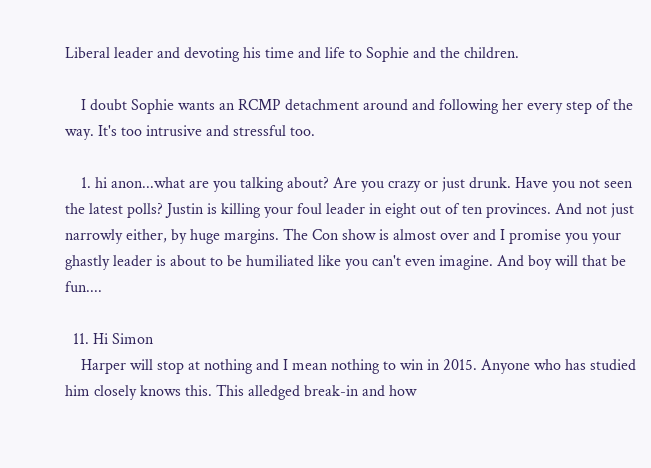Liberal leader and devoting his time and life to Sophie and the children.

    I doubt Sophie wants an RCMP detachment around and following her every step of the way. It's too intrusive and stressful too.

    1. hi anon...what are you talking about? Are you crazy or just drunk. Have you not seen the latest polls? Justin is killing your foul leader in eight out of ten provinces. And not just narrowly either, by huge margins. The Con show is almost over and I promise you your ghastly leader is about to be humiliated like you can't even imagine. And boy will that be fun....

  11. Hi Simon
    Harper will stop at nothing and I mean nothing to win in 2015. Anyone who has studied him closely knows this. This alledged break-in and how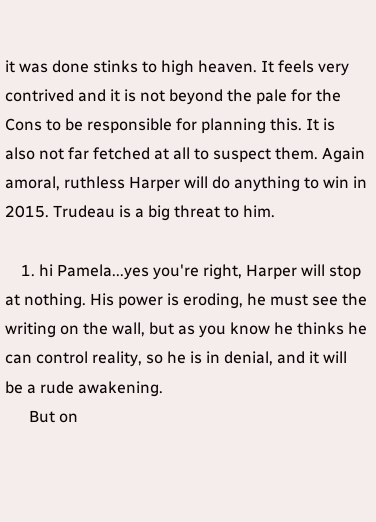it was done stinks to high heaven. It feels very contrived and it is not beyond the pale for the Cons to be responsible for planning this. It is also not far fetched at all to suspect them. Again amoral, ruthless Harper will do anything to win in 2015. Trudeau is a big threat to him.

    1. hi Pamela...yes you're right, Harper will stop at nothing. His power is eroding, he must see the writing on the wall, but as you know he thinks he can control reality, so he is in denial, and it will be a rude awakening.
      But on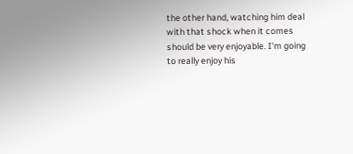the other hand, watching him deal with that shock when it comes should be very enjoyable. I'm going to really enjoy his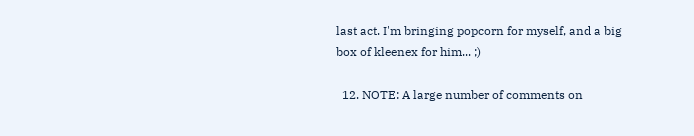last act. I'm bringing popcorn for myself, and a big box of kleenex for him... ;)

  12. NOTE: A large number of comments on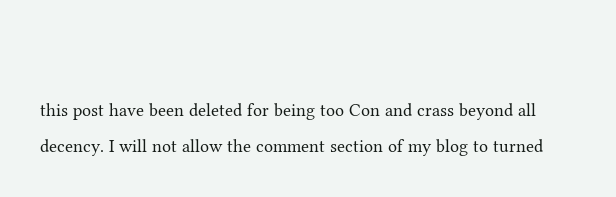this post have been deleted for being too Con and crass beyond all decency. I will not allow the comment section of my blog to turned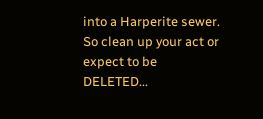into a Harperite sewer. So clean up your act or expect to be DELETED...